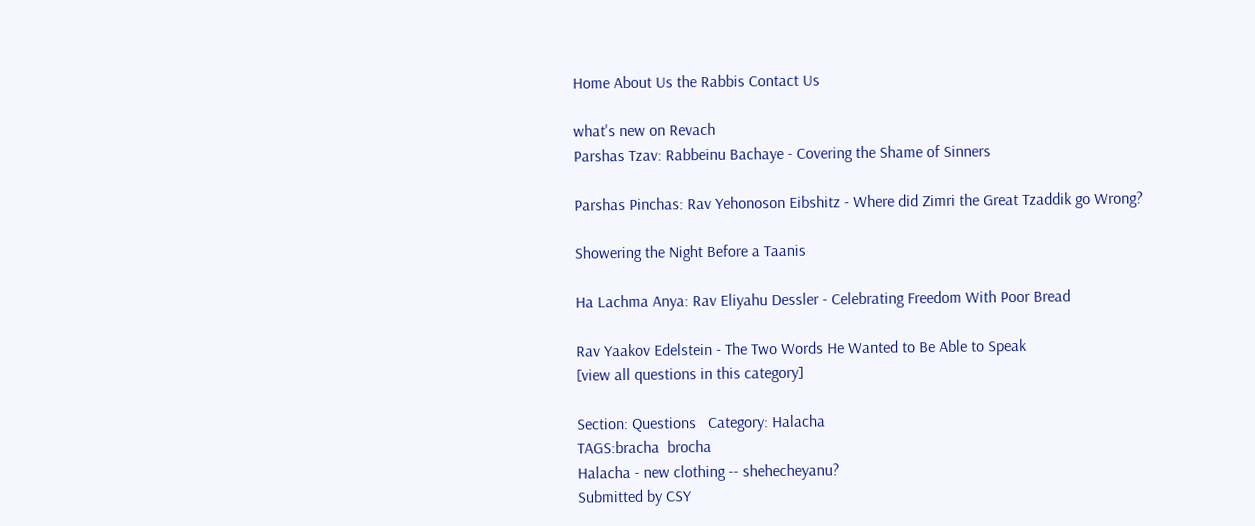Home About Us the Rabbis Contact Us

what's new on Revach
Parshas Tzav: Rabbeinu Bachaye - Covering the Shame of Sinners

Parshas Pinchas: Rav Yehonoson Eibshitz - Where did Zimri the Great Tzaddik go Wrong?

Showering the Night Before a Taanis

Ha Lachma Anya: Rav Eliyahu Dessler - Celebrating Freedom With Poor Bread

Rav Yaakov Edelstein - The Two Words He Wanted to Be Able to Speak
[view all questions in this category]

Section: Questions   Category: Halacha
TAGS:bracha  brocha
Halacha - new clothing -- shehecheyanu?
Submitted by CSY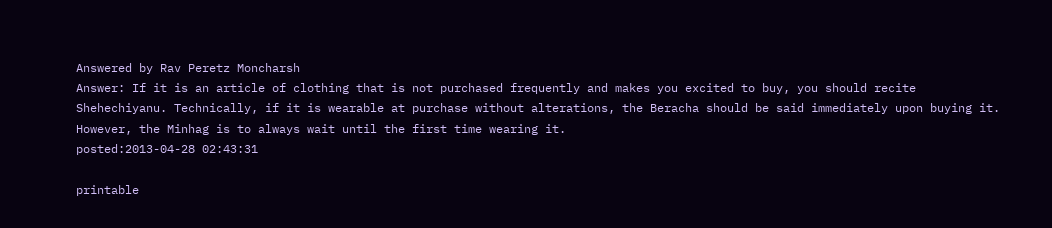Answered by Rav Peretz Moncharsh
Answer: If it is an article of clothing that is not purchased frequently and makes you excited to buy, you should recite Shehechiyanu. Technically, if it is wearable at purchase without alterations, the Beracha should be said immediately upon buying it. However, the Minhag is to always wait until the first time wearing it.
posted:2013-04-28 02:43:31

printable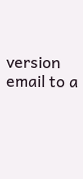version     email to a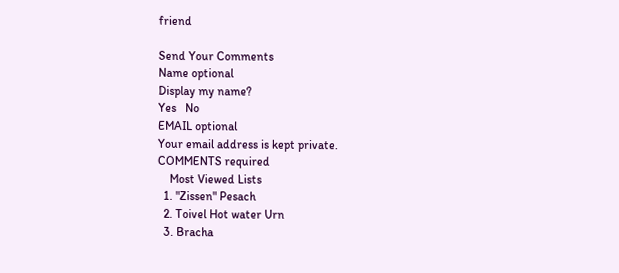friend

Send Your Comments
Name optional
Display my name?
Yes   No
EMAIL optional
Your email address is kept private.
COMMENTS required
    Most Viewed Lists
  1. "Zissen" Pesach
  2. Toivel Hot water Urn
  3. Bracha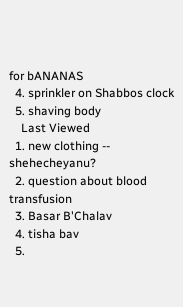for bANANAS
  4. sprinkler on Shabbos clock
  5. shaving body
    Last Viewed
  1. new clothing -- shehecheyanu?
  2. question about blood transfusion
  3. Basar B'Chalav
  4. tisha bav
  5.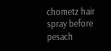chometz hair spray before pesach